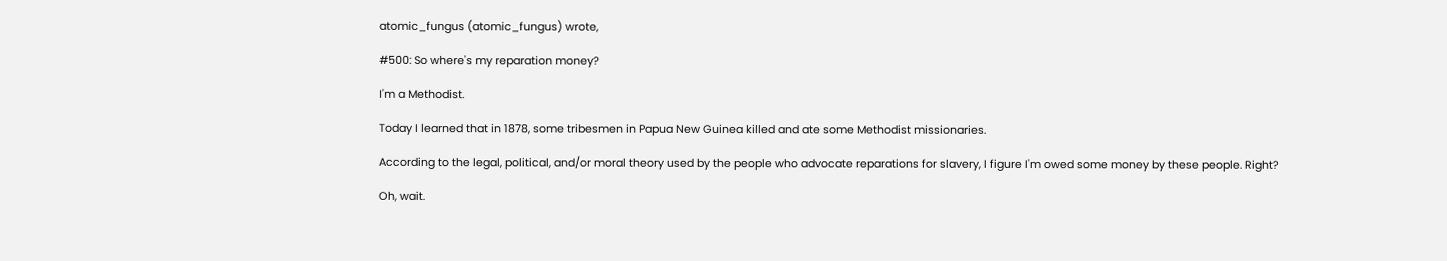atomic_fungus (atomic_fungus) wrote,

#500: So where's my reparation money?

I'm a Methodist.

Today I learned that in 1878, some tribesmen in Papua New Guinea killed and ate some Methodist missionaries.

According to the legal, political, and/or moral theory used by the people who advocate reparations for slavery, I figure I'm owed some money by these people. Right?

Oh, wait.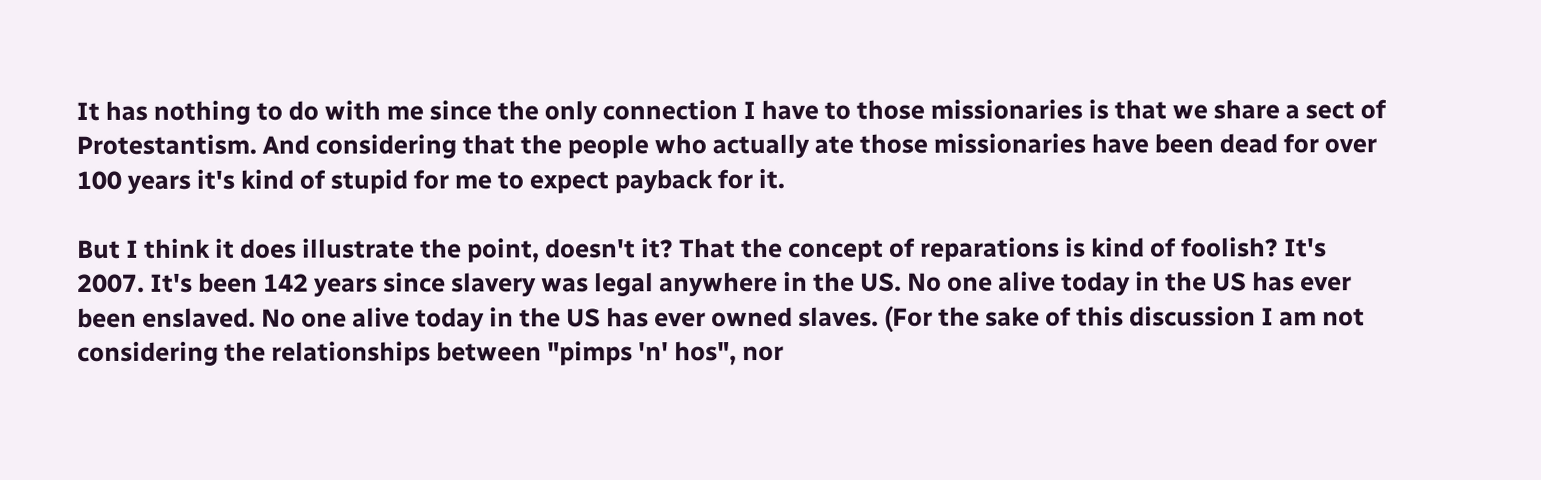It has nothing to do with me since the only connection I have to those missionaries is that we share a sect of Protestantism. And considering that the people who actually ate those missionaries have been dead for over 100 years it's kind of stupid for me to expect payback for it.

But I think it does illustrate the point, doesn't it? That the concept of reparations is kind of foolish? It's 2007. It's been 142 years since slavery was legal anywhere in the US. No one alive today in the US has ever been enslaved. No one alive today in the US has ever owned slaves. (For the sake of this discussion I am not considering the relationships between "pimps 'n' hos", nor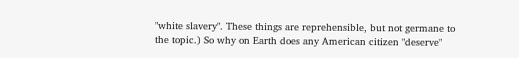"white slavery". These things are reprehensible, but not germane to the topic.) So why on Earth does any American citizen "deserve"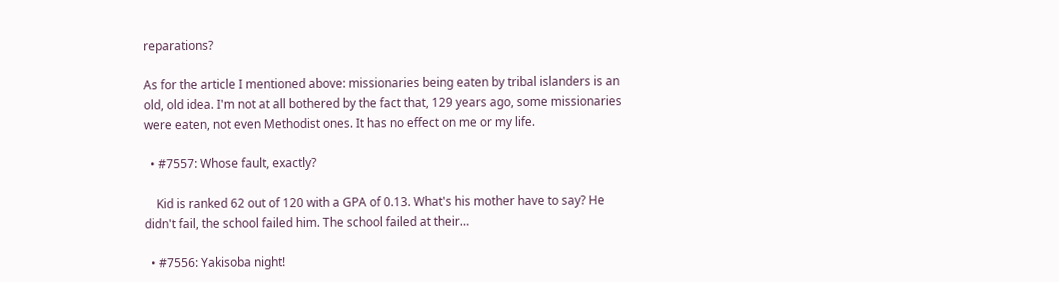reparations?

As for the article I mentioned above: missionaries being eaten by tribal islanders is an old, old idea. I'm not at all bothered by the fact that, 129 years ago, some missionaries were eaten, not even Methodist ones. It has no effect on me or my life.

  • #7557: Whose fault, exactly?

    Kid is ranked 62 out of 120 with a GPA of 0.13. What's his mother have to say? He didn't fail, the school failed him. The school failed at their…

  • #7556: Yakisoba night!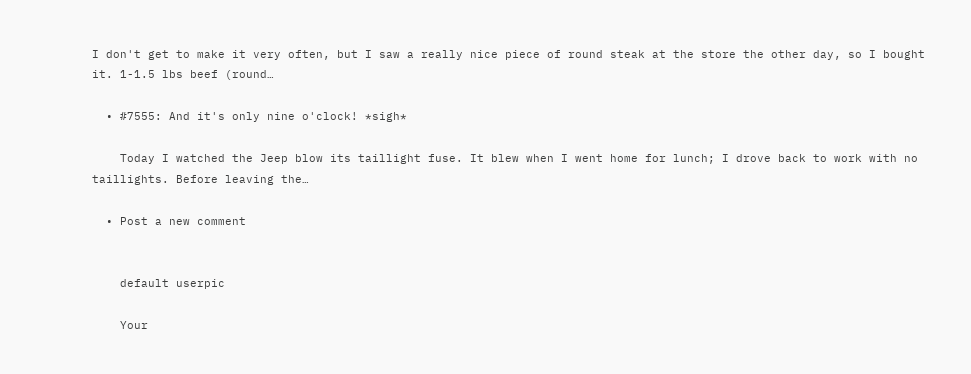I don't get to make it very often, but I saw a really nice piece of round steak at the store the other day, so I bought it. 1-1.5 lbs beef (round…

  • #7555: And it's only nine o'clock! *sigh*

    Today I watched the Jeep blow its taillight fuse. It blew when I went home for lunch; I drove back to work with no taillights. Before leaving the…

  • Post a new comment


    default userpic

    Your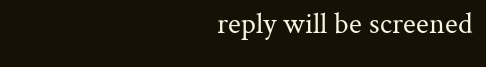reply will be screened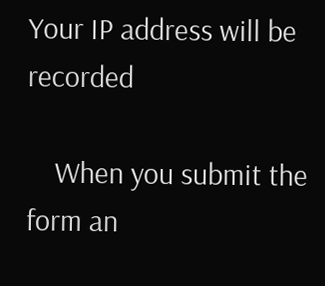Your IP address will be recorded

    When you submit the form an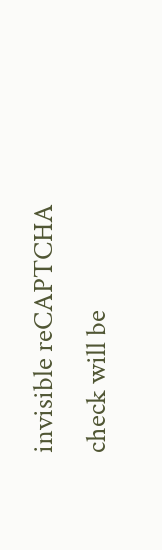invisible reCAPTCHA check will be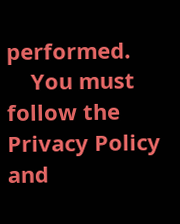performed.
    You must follow the Privacy Policy and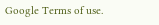Google Terms of use.